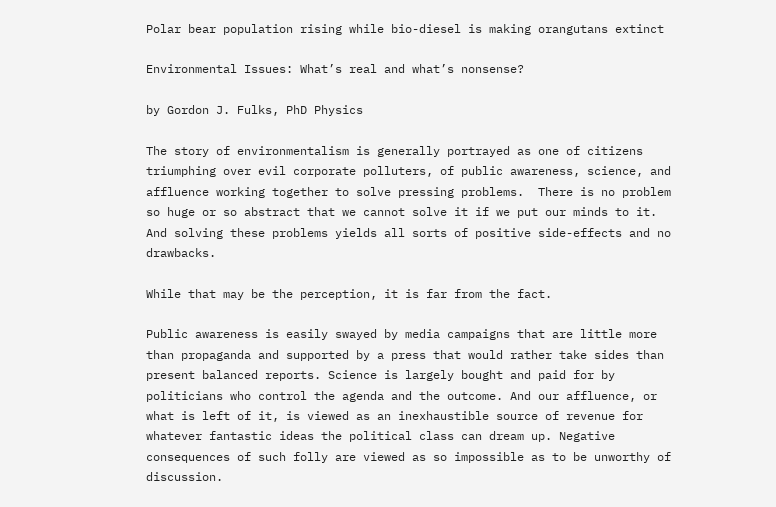Polar bear population rising while bio-diesel is making orangutans extinct

Environmental Issues: What’s real and what’s nonsense?

by Gordon J. Fulks, PhD Physics

The story of environmentalism is generally portrayed as one of citizens triumphing over evil corporate polluters, of public awareness, science, and affluence working together to solve pressing problems.  There is no problem so huge or so abstract that we cannot solve it if we put our minds to it.  And solving these problems yields all sorts of positive side-effects and no drawbacks.

While that may be the perception, it is far from the fact.

Public awareness is easily swayed by media campaigns that are little more than propaganda and supported by a press that would rather take sides than present balanced reports. Science is largely bought and paid for by politicians who control the agenda and the outcome. And our affluence, or what is left of it, is viewed as an inexhaustible source of revenue for whatever fantastic ideas the political class can dream up. Negative consequences of such folly are viewed as so impossible as to be unworthy of discussion.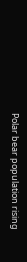Polar bear population rising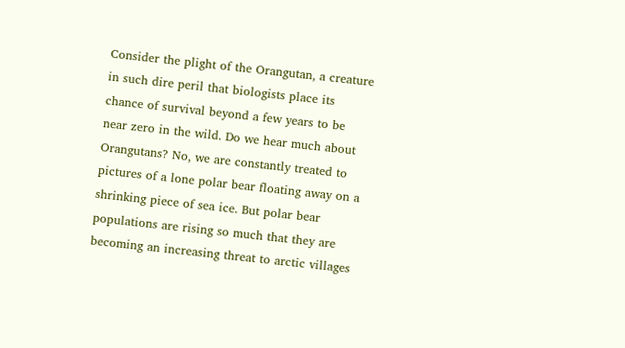Consider the plight of the Orangutan, a creature in such dire peril that biologists place its chance of survival beyond a few years to be near zero in the wild. Do we hear much about Orangutans? No, we are constantly treated to pictures of a lone polar bear floating away on a shrinking piece of sea ice. But polar bear populations are rising so much that they are becoming an increasing threat to arctic villages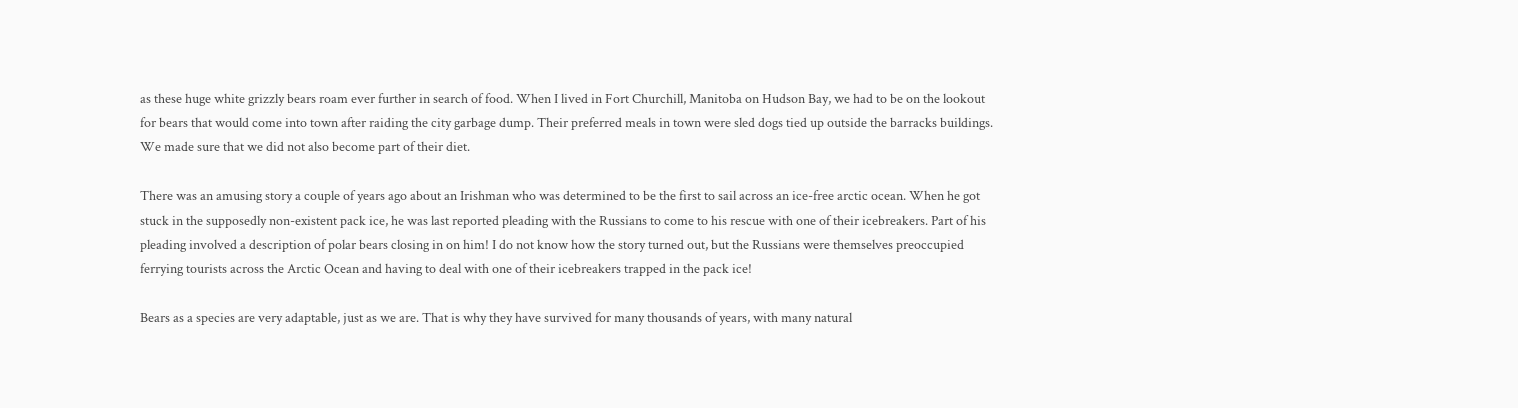as these huge white grizzly bears roam ever further in search of food. When I lived in Fort Churchill, Manitoba on Hudson Bay, we had to be on the lookout for bears that would come into town after raiding the city garbage dump. Their preferred meals in town were sled dogs tied up outside the barracks buildings. We made sure that we did not also become part of their diet.

There was an amusing story a couple of years ago about an Irishman who was determined to be the first to sail across an ice-free arctic ocean. When he got stuck in the supposedly non-existent pack ice, he was last reported pleading with the Russians to come to his rescue with one of their icebreakers. Part of his pleading involved a description of polar bears closing in on him! I do not know how the story turned out, but the Russians were themselves preoccupied ferrying tourists across the Arctic Ocean and having to deal with one of their icebreakers trapped in the pack ice!

Bears as a species are very adaptable, just as we are. That is why they have survived for many thousands of years, with many natural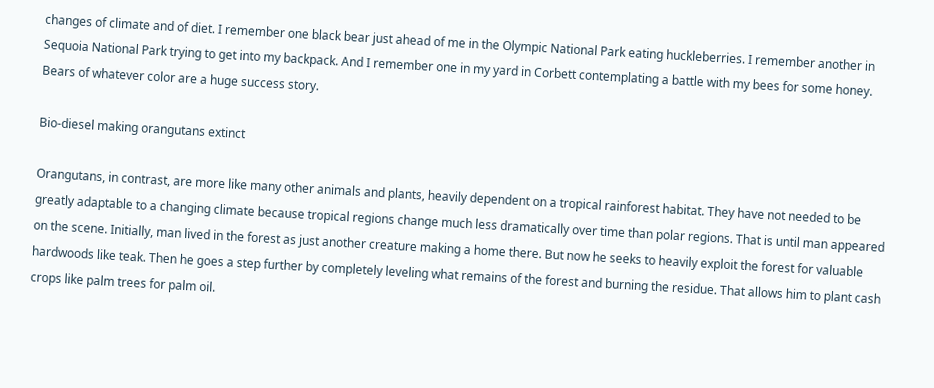changes of climate and of diet. I remember one black bear just ahead of me in the Olympic National Park eating huckleberries. I remember another in Sequoia National Park trying to get into my backpack. And I remember one in my yard in Corbett contemplating a battle with my bees for some honey. Bears of whatever color are a huge success story.

Bio-diesel making orangutans extinct

Orangutans, in contrast, are more like many other animals and plants, heavily dependent on a tropical rainforest habitat. They have not needed to be greatly adaptable to a changing climate because tropical regions change much less dramatically over time than polar regions. That is until man appeared on the scene. Initially, man lived in the forest as just another creature making a home there. But now he seeks to heavily exploit the forest for valuable hardwoods like teak. Then he goes a step further by completely leveling what remains of the forest and burning the residue. That allows him to plant cash crops like palm trees for palm oil.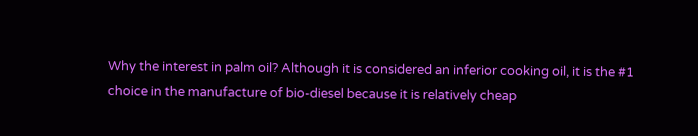Why the interest in palm oil? Although it is considered an inferior cooking oil, it is the #1 choice in the manufacture of bio-diesel because it is relatively cheap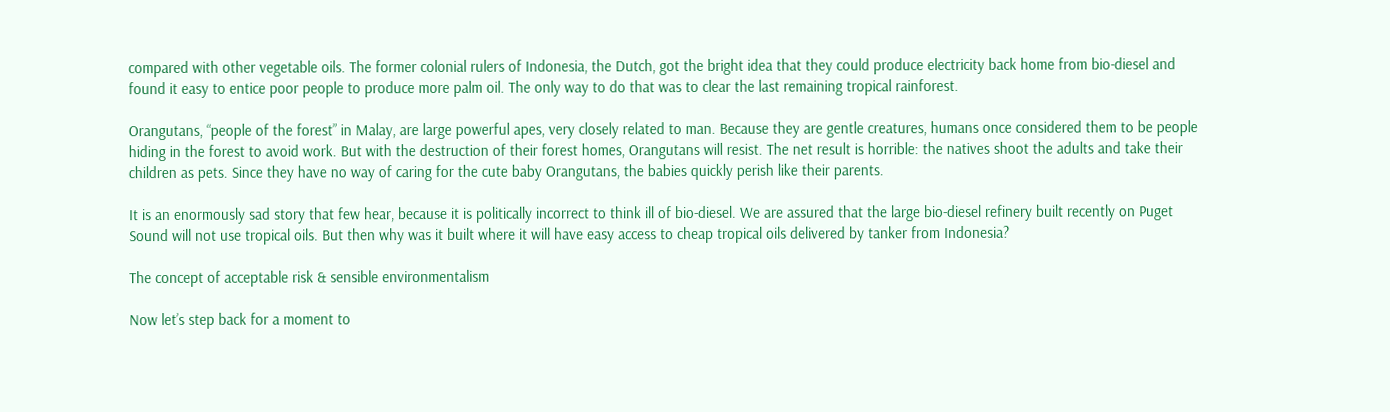compared with other vegetable oils. The former colonial rulers of Indonesia, the Dutch, got the bright idea that they could produce electricity back home from bio-diesel and found it easy to entice poor people to produce more palm oil. The only way to do that was to clear the last remaining tropical rainforest.

Orangutans, “people of the forest” in Malay, are large powerful apes, very closely related to man. Because they are gentle creatures, humans once considered them to be people hiding in the forest to avoid work. But with the destruction of their forest homes, Orangutans will resist. The net result is horrible: the natives shoot the adults and take their children as pets. Since they have no way of caring for the cute baby Orangutans, the babies quickly perish like their parents.

It is an enormously sad story that few hear, because it is politically incorrect to think ill of bio-diesel. We are assured that the large bio-diesel refinery built recently on Puget Sound will not use tropical oils. But then why was it built where it will have easy access to cheap tropical oils delivered by tanker from Indonesia?

The concept of acceptable risk & sensible environmentalism

Now let’s step back for a moment to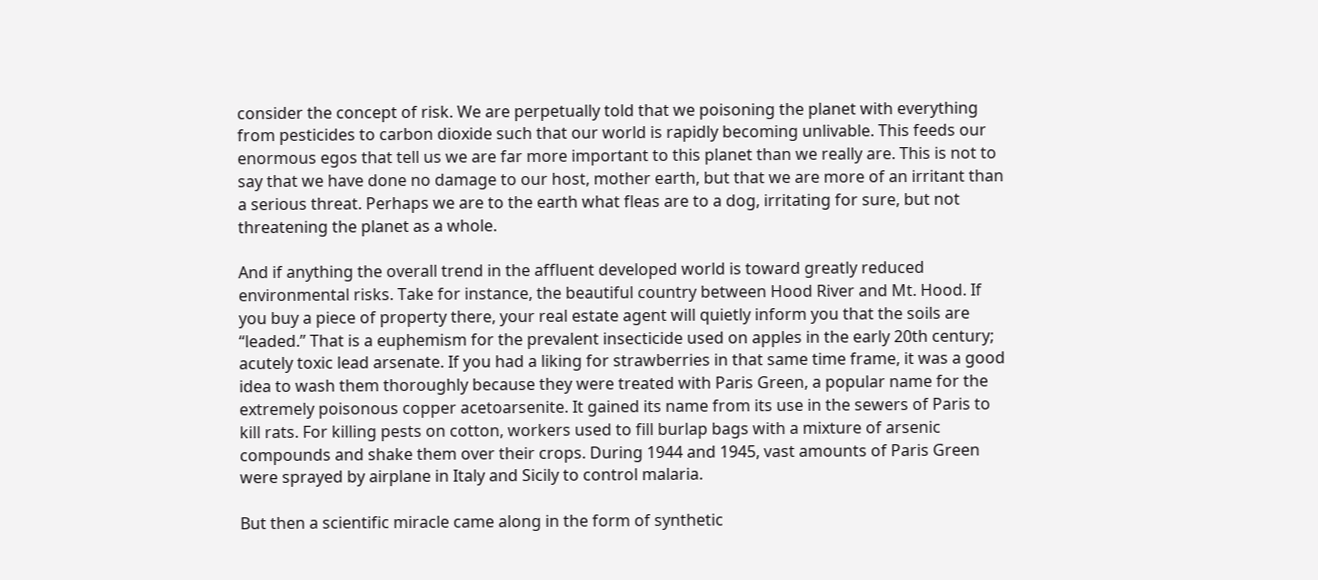consider the concept of risk. We are perpetually told that we poisoning the planet with everything from pesticides to carbon dioxide such that our world is rapidly becoming unlivable. This feeds our enormous egos that tell us we are far more important to this planet than we really are. This is not to say that we have done no damage to our host, mother earth, but that we are more of an irritant than a serious threat. Perhaps we are to the earth what fleas are to a dog, irritating for sure, but not threatening the planet as a whole.

And if anything the overall trend in the affluent developed world is toward greatly reduced environmental risks. Take for instance, the beautiful country between Hood River and Mt. Hood. If you buy a piece of property there, your real estate agent will quietly inform you that the soils are “leaded.” That is a euphemism for the prevalent insecticide used on apples in the early 20th century; acutely toxic lead arsenate. If you had a liking for strawberries in that same time frame, it was a good idea to wash them thoroughly because they were treated with Paris Green, a popular name for the extremely poisonous copper acetoarsenite. It gained its name from its use in the sewers of Paris to kill rats. For killing pests on cotton, workers used to fill burlap bags with a mixture of arsenic compounds and shake them over their crops. During 1944 and 1945, vast amounts of Paris Green were sprayed by airplane in Italy and Sicily to control malaria.

But then a scientific miracle came along in the form of synthetic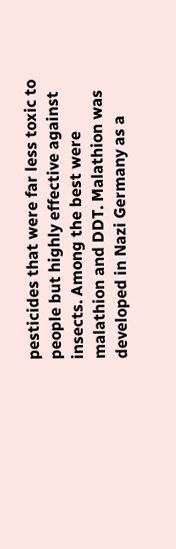pesticides that were far less toxic to people but highly effective against insects. Among the best were malathion and DDT. Malathion was developed in Nazi Germany as a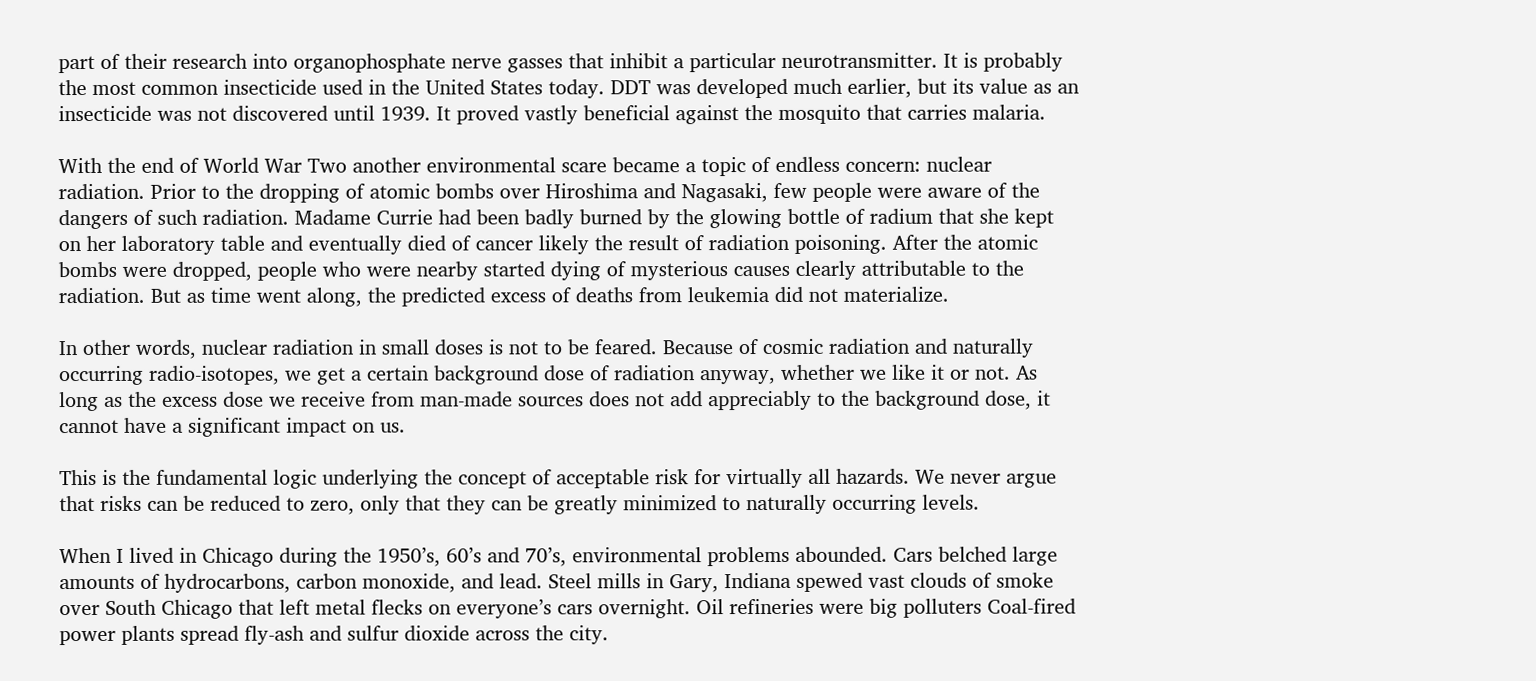part of their research into organophosphate nerve gasses that inhibit a particular neurotransmitter. It is probably the most common insecticide used in the United States today. DDT was developed much earlier, but its value as an insecticide was not discovered until 1939. It proved vastly beneficial against the mosquito that carries malaria.

With the end of World War Two another environmental scare became a topic of endless concern: nuclear radiation. Prior to the dropping of atomic bombs over Hiroshima and Nagasaki, few people were aware of the dangers of such radiation. Madame Currie had been badly burned by the glowing bottle of radium that she kept on her laboratory table and eventually died of cancer likely the result of radiation poisoning. After the atomic bombs were dropped, people who were nearby started dying of mysterious causes clearly attributable to the radiation. But as time went along, the predicted excess of deaths from leukemia did not materialize.

In other words, nuclear radiation in small doses is not to be feared. Because of cosmic radiation and naturally occurring radio-isotopes, we get a certain background dose of radiation anyway, whether we like it or not. As long as the excess dose we receive from man-made sources does not add appreciably to the background dose, it cannot have a significant impact on us.

This is the fundamental logic underlying the concept of acceptable risk for virtually all hazards. We never argue that risks can be reduced to zero, only that they can be greatly minimized to naturally occurring levels.

When I lived in Chicago during the 1950’s, 60’s and 70’s, environmental problems abounded. Cars belched large amounts of hydrocarbons, carbon monoxide, and lead. Steel mills in Gary, Indiana spewed vast clouds of smoke over South Chicago that left metal flecks on everyone’s cars overnight. Oil refineries were big polluters Coal-fired power plants spread fly-ash and sulfur dioxide across the city.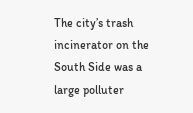The city’s trash incinerator on the South Side was a large polluter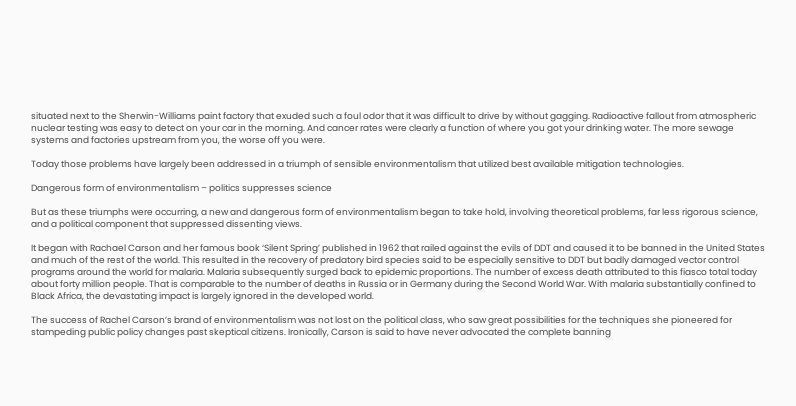situated next to the Sherwin-Williams paint factory that exuded such a foul odor that it was difficult to drive by without gagging. Radioactive fallout from atmospheric nuclear testing was easy to detect on your car in the morning. And cancer rates were clearly a function of where you got your drinking water. The more sewage systems and factories upstream from you, the worse off you were.

Today those problems have largely been addressed in a triumph of sensible environmentalism that utilized best available mitigation technologies.

Dangerous form of environmentalism – politics suppresses science

But as these triumphs were occurring, a new and dangerous form of environmentalism began to take hold, involving theoretical problems, far less rigorous science, and a political component that suppressed dissenting views.

It began with Rachael Carson and her famous book ‘Silent Spring’ published in 1962 that railed against the evils of DDT and caused it to be banned in the United States and much of the rest of the world. This resulted in the recovery of predatory bird species said to be especially sensitive to DDT but badly damaged vector control programs around the world for malaria. Malaria subsequently surged back to epidemic proportions. The number of excess death attributed to this fiasco total today about forty million people. That is comparable to the number of deaths in Russia or in Germany during the Second World War. With malaria substantially confined to Black Africa, the devastating impact is largely ignored in the developed world.

The success of Rachel Carson’s brand of environmentalism was not lost on the political class, who saw great possibilities for the techniques she pioneered for stampeding public policy changes past skeptical citizens. Ironically, Carson is said to have never advocated the complete banning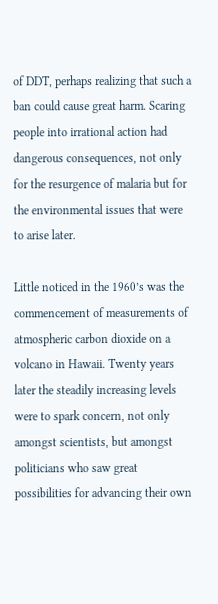of DDT, perhaps realizing that such a ban could cause great harm. Scaring people into irrational action had dangerous consequences, not only for the resurgence of malaria but for the environmental issues that were to arise later.

Little noticed in the 1960’s was the commencement of measurements of atmospheric carbon dioxide on a volcano in Hawaii. Twenty years later the steadily increasing levels were to spark concern, not only amongst scientists, but amongst politicians who saw great possibilities for advancing their own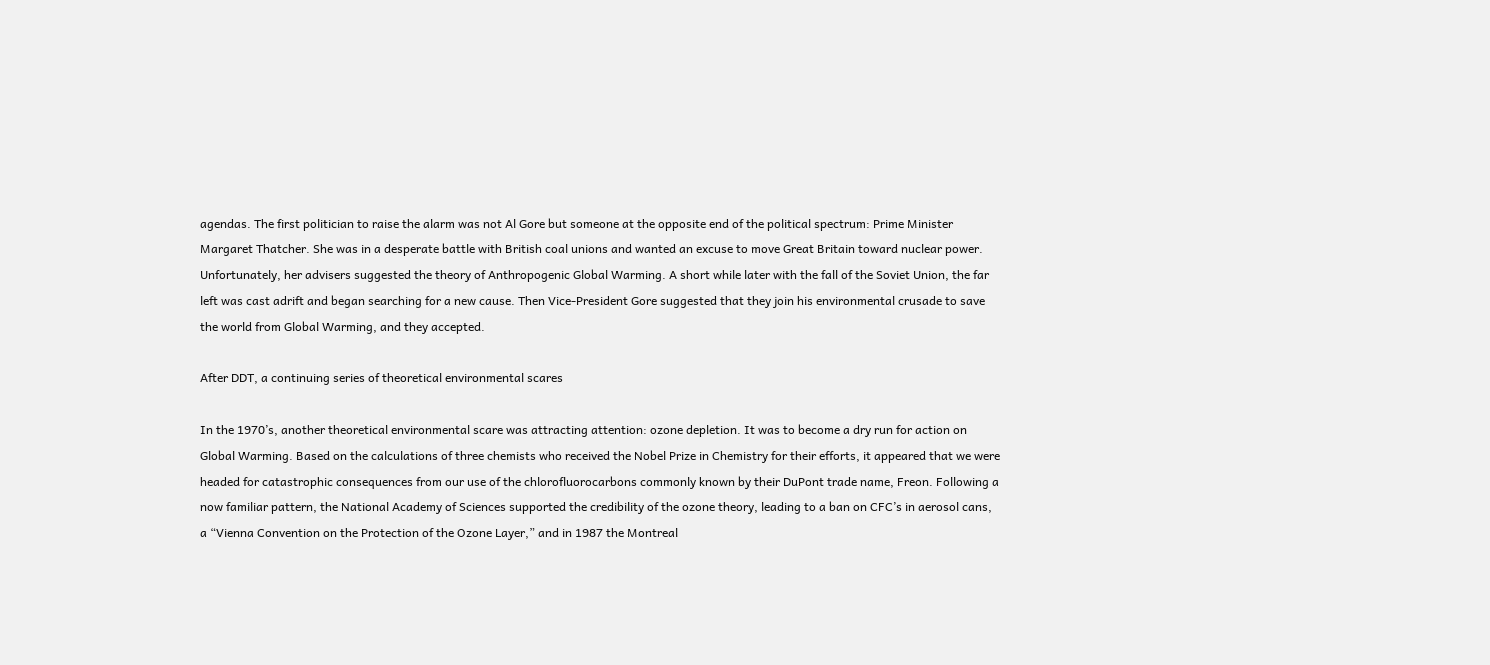agendas. The first politician to raise the alarm was not Al Gore but someone at the opposite end of the political spectrum: Prime Minister Margaret Thatcher. She was in a desperate battle with British coal unions and wanted an excuse to move Great Britain toward nuclear power. Unfortunately, her advisers suggested the theory of Anthropogenic Global Warming. A short while later with the fall of the Soviet Union, the far left was cast adrift and began searching for a new cause. Then Vice-President Gore suggested that they join his environmental crusade to save the world from Global Warming, and they accepted.

After DDT, a continuing series of theoretical environmental scares

In the 1970’s, another theoretical environmental scare was attracting attention: ozone depletion. It was to become a dry run for action on Global Warming. Based on the calculations of three chemists who received the Nobel Prize in Chemistry for their efforts, it appeared that we were headed for catastrophic consequences from our use of the chlorofluorocarbons commonly known by their DuPont trade name, Freon. Following a now familiar pattern, the National Academy of Sciences supported the credibility of the ozone theory, leading to a ban on CFC’s in aerosol cans, a “Vienna Convention on the Protection of the Ozone Layer,” and in 1987 the Montreal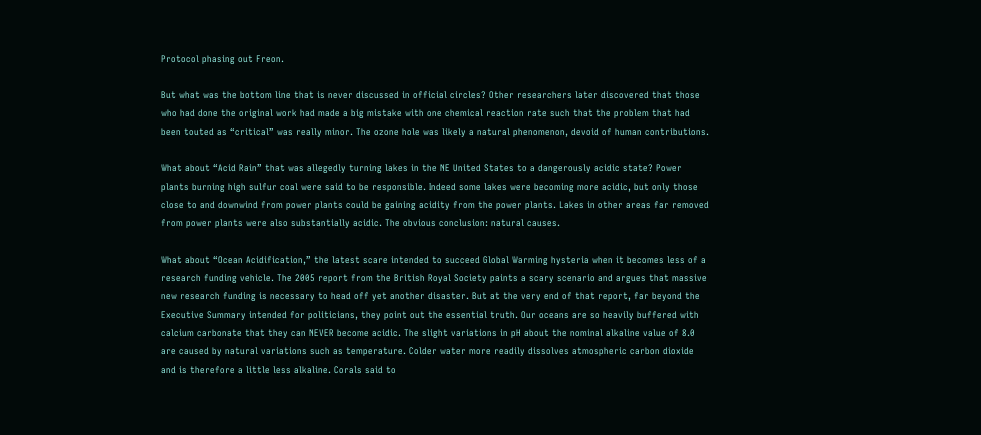Protocol phasing out Freon.

But what was the bottom line that is never discussed in official circles? Other researchers later discovered that those who had done the original work had made a big mistake with one chemical reaction rate such that the problem that had been touted as “critical” was really minor. The ozone hole was likely a natural phenomenon, devoid of human contributions.

What about “Acid Rain” that was allegedly turning lakes in the NE United States to a dangerously acidic state? Power plants burning high sulfur coal were said to be responsible. Indeed some lakes were becoming more acidic, but only those close to and downwind from power plants could be gaining acidity from the power plants. Lakes in other areas far removed from power plants were also substantially acidic. The obvious conclusion: natural causes.

What about “Ocean Acidification,” the latest scare intended to succeed Global Warming hysteria when it becomes less of a research funding vehicle. The 2005 report from the British Royal Society paints a scary scenario and argues that massive new research funding is necessary to head off yet another disaster. But at the very end of that report, far beyond the Executive Summary intended for politicians, they point out the essential truth. Our oceans are so heavily buffered with calcium carbonate that they can NEVER become acidic. The slight variations in pH about the nominal alkaline value of 8.0 are caused by natural variations such as temperature. Colder water more readily dissolves atmospheric carbon dioxide and is therefore a little less alkaline. Corals said to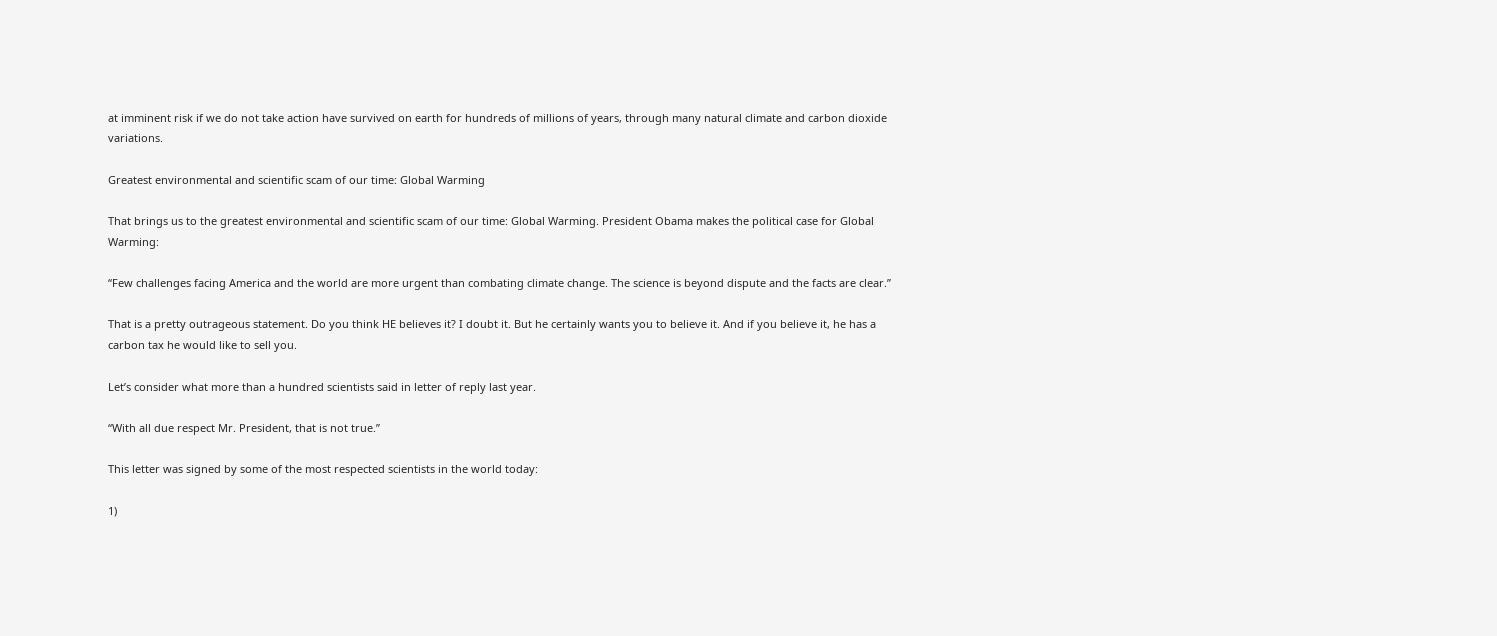at imminent risk if we do not take action have survived on earth for hundreds of millions of years, through many natural climate and carbon dioxide variations.

Greatest environmental and scientific scam of our time: Global Warming

That brings us to the greatest environmental and scientific scam of our time: Global Warming. President Obama makes the political case for Global Warming:

“Few challenges facing America and the world are more urgent than combating climate change. The science is beyond dispute and the facts are clear.”

That is a pretty outrageous statement. Do you think HE believes it? I doubt it. But he certainly wants you to believe it. And if you believe it, he has a carbon tax he would like to sell you.

Let’s consider what more than a hundred scientists said in letter of reply last year.

“With all due respect Mr. President, that is not true.”

This letter was signed by some of the most respected scientists in the world today:

1)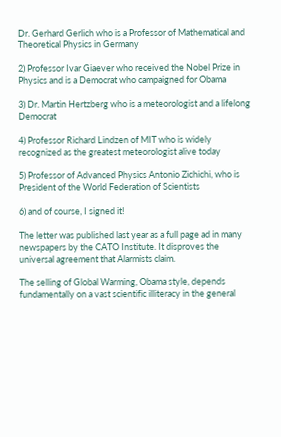Dr. Gerhard Gerlich who is a Professor of Mathematical and Theoretical Physics in Germany

2) Professor Ivar Giaever who received the Nobel Prize in Physics and is a Democrat who campaigned for Obama

3) Dr. Martin Hertzberg who is a meteorologist and a lifelong Democrat

4) Professor Richard Lindzen of MIT who is widely recognized as the greatest meteorologist alive today

5) Professor of Advanced Physics Antonio Zichichi, who is President of the World Federation of Scientists

6) and of course, I signed it!

The letter was published last year as a full page ad in many newspapers by the CATO Institute. It disproves the universal agreement that Alarmists claim.

The selling of Global Warming, Obama style, depends fundamentally on a vast scientific illiteracy in the general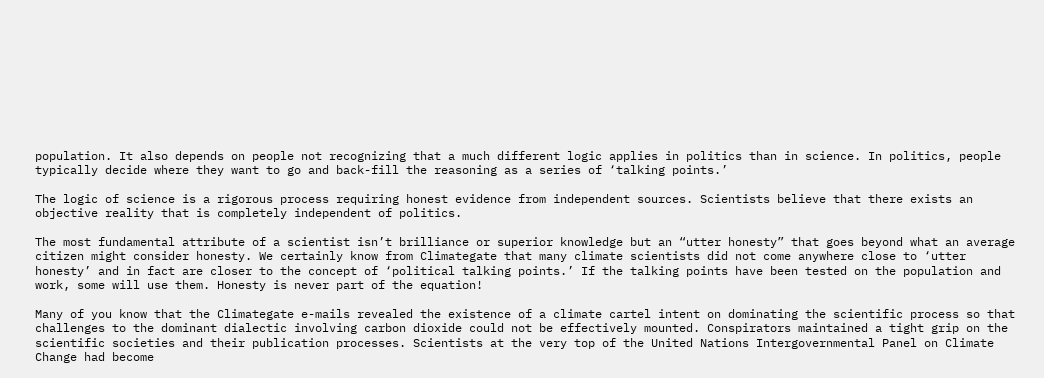population. It also depends on people not recognizing that a much different logic applies in politics than in science. In politics, people typically decide where they want to go and back-fill the reasoning as a series of ‘talking points.’

The logic of science is a rigorous process requiring honest evidence from independent sources. Scientists believe that there exists an objective reality that is completely independent of politics.

The most fundamental attribute of a scientist isn’t brilliance or superior knowledge but an “utter honesty” that goes beyond what an average citizen might consider honesty. We certainly know from Climategate that many climate scientists did not come anywhere close to ‘utter honesty’ and in fact are closer to the concept of ‘political talking points.’ If the talking points have been tested on the population and work, some will use them. Honesty is never part of the equation!

Many of you know that the Climategate e-mails revealed the existence of a climate cartel intent on dominating the scientific process so that challenges to the dominant dialectic involving carbon dioxide could not be effectively mounted. Conspirators maintained a tight grip on the scientific societies and their publication processes. Scientists at the very top of the United Nations Intergovernmental Panel on Climate Change had become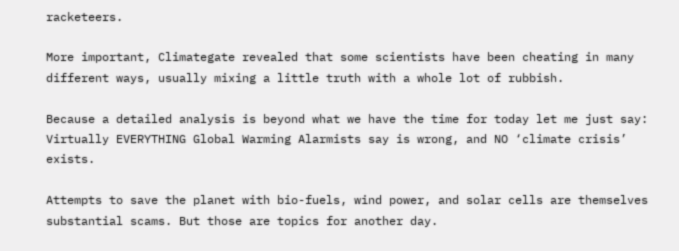racketeers.

More important, Climategate revealed that some scientists have been cheating in many different ways, usually mixing a little truth with a whole lot of rubbish.

Because a detailed analysis is beyond what we have the time for today let me just say: Virtually EVERYTHING Global Warming Alarmists say is wrong, and NO ‘climate crisis’ exists.

Attempts to save the planet with bio-fuels, wind power, and solar cells are themselves substantial scams. But those are topics for another day.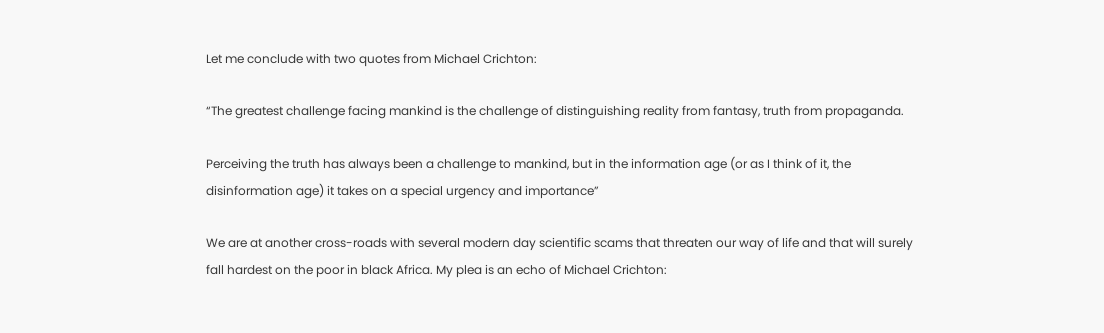Let me conclude with two quotes from Michael Crichton:

“The greatest challenge facing mankind is the challenge of distinguishing reality from fantasy, truth from propaganda.

Perceiving the truth has always been a challenge to mankind, but in the information age (or as I think of it, the disinformation age) it takes on a special urgency and importance”

We are at another cross-roads with several modern day scientific scams that threaten our way of life and that will surely fall hardest on the poor in black Africa. My plea is an echo of Michael Crichton: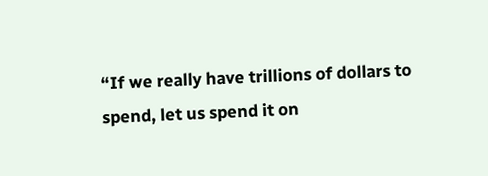“If we really have trillions of dollars to spend, let us spend it on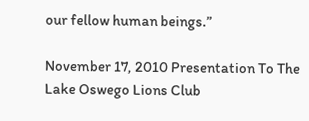our fellow human beings.”

November 17, 2010 Presentation To The Lake Oswego Lions Club